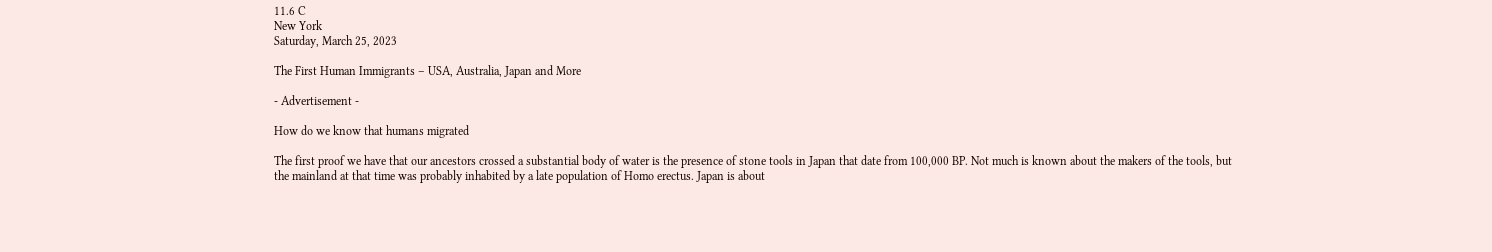11.6 C
New York
Saturday, March 25, 2023

The First Human Immigrants – USA, Australia, Japan and More

- Advertisement -

How do we know that humans migrated

The first proof we have that our ancestors crossed a substantial body of water is the presence of stone tools in Japan that date from 100,000 BP. Not much is known about the makers of the tools, but the mainland at that time was probably inhabited by a late population of Homo erectus. Japan is about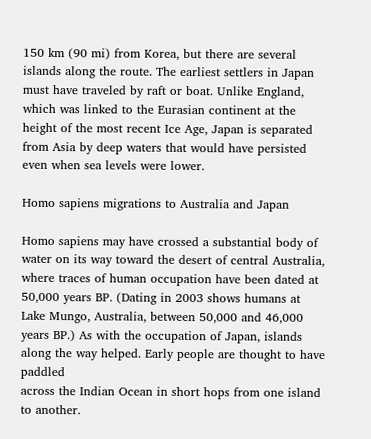150 km (90 mi) from Korea, but there are several islands along the route. The earliest settlers in Japan must have traveled by raft or boat. Unlike England, which was linked to the Eurasian continent at the height of the most recent Ice Age, Japan is separated from Asia by deep waters that would have persisted even when sea levels were lower.

Homo sapiens migrations to Australia and Japan

Homo sapiens may have crossed a substantial body of water on its way toward the desert of central Australia, where traces of human occupation have been dated at 50,000 years BP. (Dating in 2003 shows humans at Lake Mungo, Australia, between 50,000 and 46,000 years BP.) As with the occupation of Japan, islands along the way helped. Early people are thought to have paddled
across the Indian Ocean in short hops from one island to another.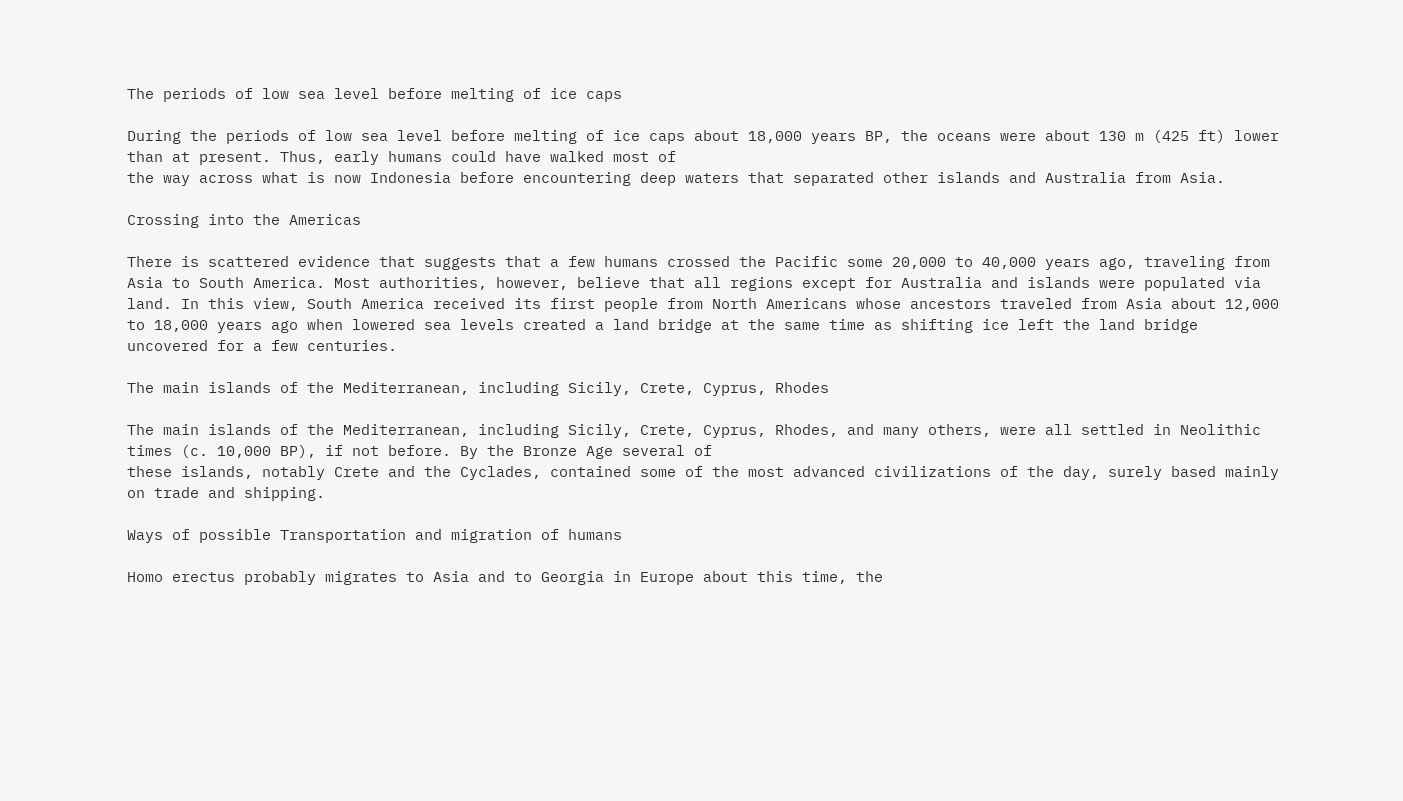The periods of low sea level before melting of ice caps

During the periods of low sea level before melting of ice caps about 18,000 years BP, the oceans were about 130 m (425 ft) lower than at present. Thus, early humans could have walked most of
the way across what is now Indonesia before encountering deep waters that separated other islands and Australia from Asia.

Crossing into the Americas

There is scattered evidence that suggests that a few humans crossed the Pacific some 20,000 to 40,000 years ago, traveling from Asia to South America. Most authorities, however, believe that all regions except for Australia and islands were populated via land. In this view, South America received its first people from North Americans whose ancestors traveled from Asia about 12,000 to 18,000 years ago when lowered sea levels created a land bridge at the same time as shifting ice left the land bridge uncovered for a few centuries.

The main islands of the Mediterranean, including Sicily, Crete, Cyprus, Rhodes

The main islands of the Mediterranean, including Sicily, Crete, Cyprus, Rhodes, and many others, were all settled in Neolithic times (c. 10,000 BP), if not before. By the Bronze Age several of
these islands, notably Crete and the Cyclades, contained some of the most advanced civilizations of the day, surely based mainly on trade and shipping.

Ways of possible Transportation and migration of humans

Homo erectus probably migrates to Asia and to Georgia in Europe about this time, the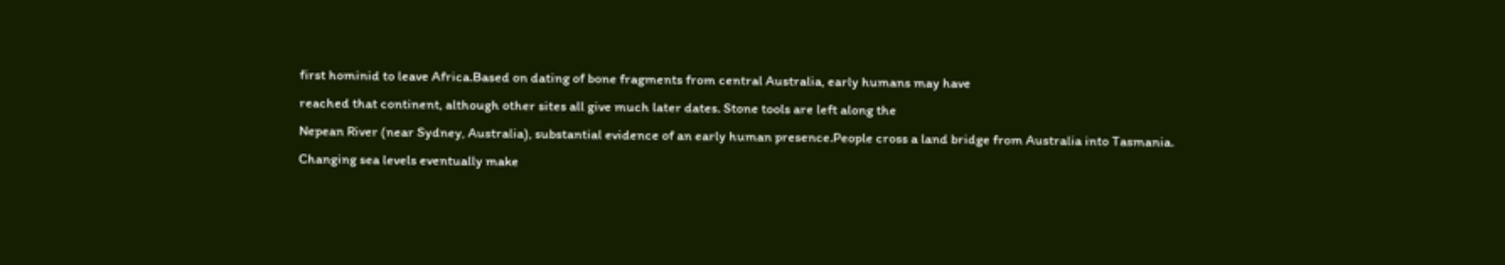first hominid to leave Africa.Based on dating of bone fragments from central Australia, early humans may have
reached that continent, although other sites all give much later dates. Stone tools are left along the
Nepean River (near Sydney, Australia), substantial evidence of an early human presence.People cross a land bridge from Australia into Tasmania. Changing sea levels eventually make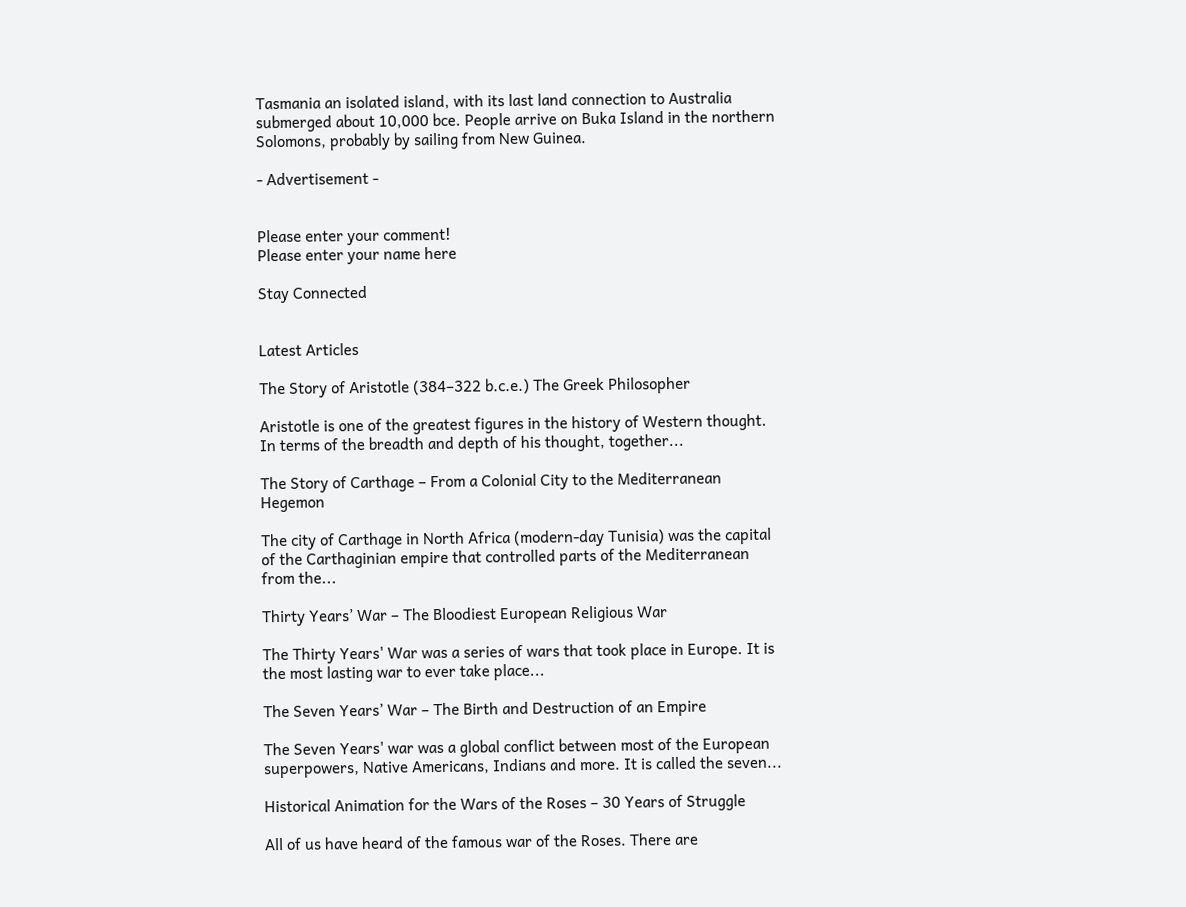Tasmania an isolated island, with its last land connection to Australia submerged about 10,000 bce. People arrive on Buka Island in the northern Solomons, probably by sailing from New Guinea.

- Advertisement -


Please enter your comment!
Please enter your name here

Stay Connected


Latest Articles

The Story of Aristotle (384–322 b.c.e.) The Greek Philosopher

Aristotle is one of the greatest figures in the history of Western thought. In terms of the breadth and depth of his thought, together...

The Story of Carthage – From a Colonial City to the Mediterranean Hegemon

The city of Carthage in North Africa (modern-day Tunisia) was the capital of the Carthaginian empire that controlled parts of the Mediterranean from the...

Thirty Years’ War – The Bloodiest European Religious War

The Thirty Years' War was a series of wars that took place in Europe. It is the most lasting war to ever take place...

The Seven Years’ War – The Birth and Destruction of an Empire

The Seven Years' war was a global conflict between most of the European superpowers, Native Americans, Indians and more. It is called the seven...

Historical Animation for the Wars of the Roses – 30 Years of Struggle

All of us have heard of the famous war of the Roses. There are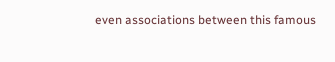even associations between this famous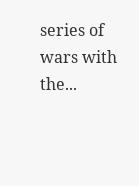series of wars with the...